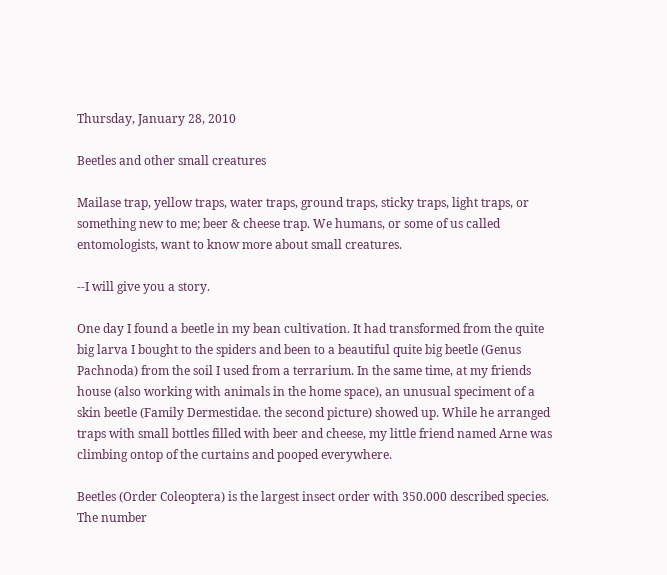Thursday, January 28, 2010

Beetles and other small creatures

Mailase trap, yellow traps, water traps, ground traps, sticky traps, light traps, or something new to me; beer & cheese trap. We humans, or some of us called entomologists, want to know more about small creatures.

--I will give you a story.

One day I found a beetle in my bean cultivation. It had transformed from the quite big larva I bought to the spiders and been to a beautiful quite big beetle (Genus Pachnoda) from the soil I used from a terrarium. In the same time, at my friends house (also working with animals in the home space), an unusual speciment of a skin beetle (Family Dermestidae. the second picture) showed up. While he arranged traps with small bottles filled with beer and cheese, my little friend named Arne was climbing ontop of the curtains and pooped everywhere.

Beetles (Order Coleoptera) is the largest insect order with 350.000 described species. The number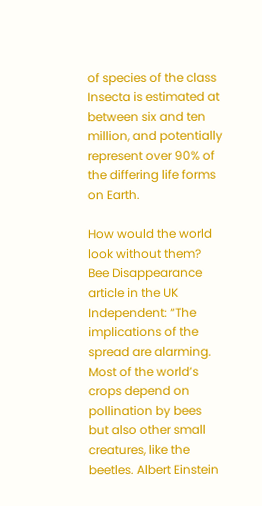of species of the class Insecta is estimated at between six and ten million, and potentially represent over 90% of the differing life forms on Earth.

How would the world look without them? Bee Disappearance article in the UK Independent: “The implications of the spread are alarming. Most of the world’s crops depend on pollination by bees but also other small creatures, like the beetles. Albert Einstein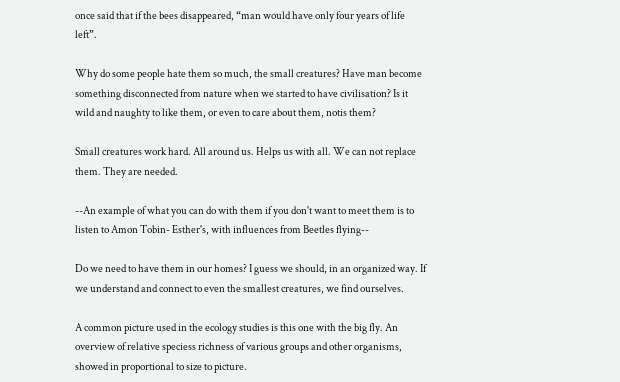once said that if the bees disappeared, “man would have only four years of life left”.

Why do some people hate them so much, the small creatures? Have man become something disconnected from nature when we started to have civilisation? Is it wild and naughty to like them, or even to care about them, notis them?

Small creatures work hard. All around us. Helps us with all. We can not replace them. They are needed.

--An example of what you can do with them if you don't want to meet them is to listen to Amon Tobin- Esther's, with influences from Beetles flying--

Do we need to have them in our homes? I guess we should, in an organized way. If we understand and connect to even the smallest creatures, we find ourselves.

A common picture used in the ecology studies is this one with the big fly. An overview of relative speciess richness of various groups and other organisms, showed in proportional to size to picture.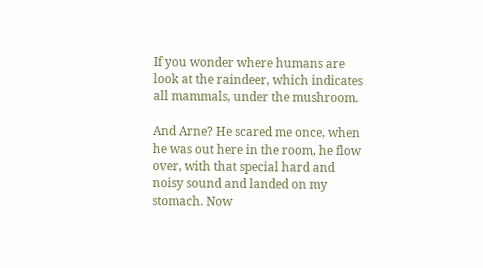If you wonder where humans are look at the raindeer, which indicates all mammals, under the mushroom.

And Arne? He scared me once, when he was out here in the room, he flow over, with that special hard and noisy sound and landed on my stomach. Now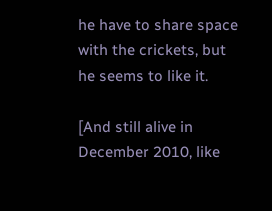he have to share space with the crickets, but he seems to like it.

[And still alive in December 2010, like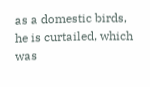as a domestic birds, he is curtailed, which was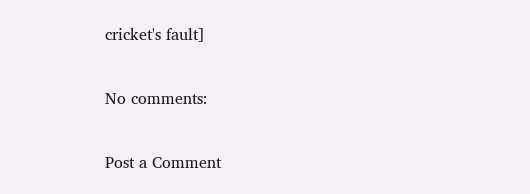cricket's fault]

No comments:

Post a Comment